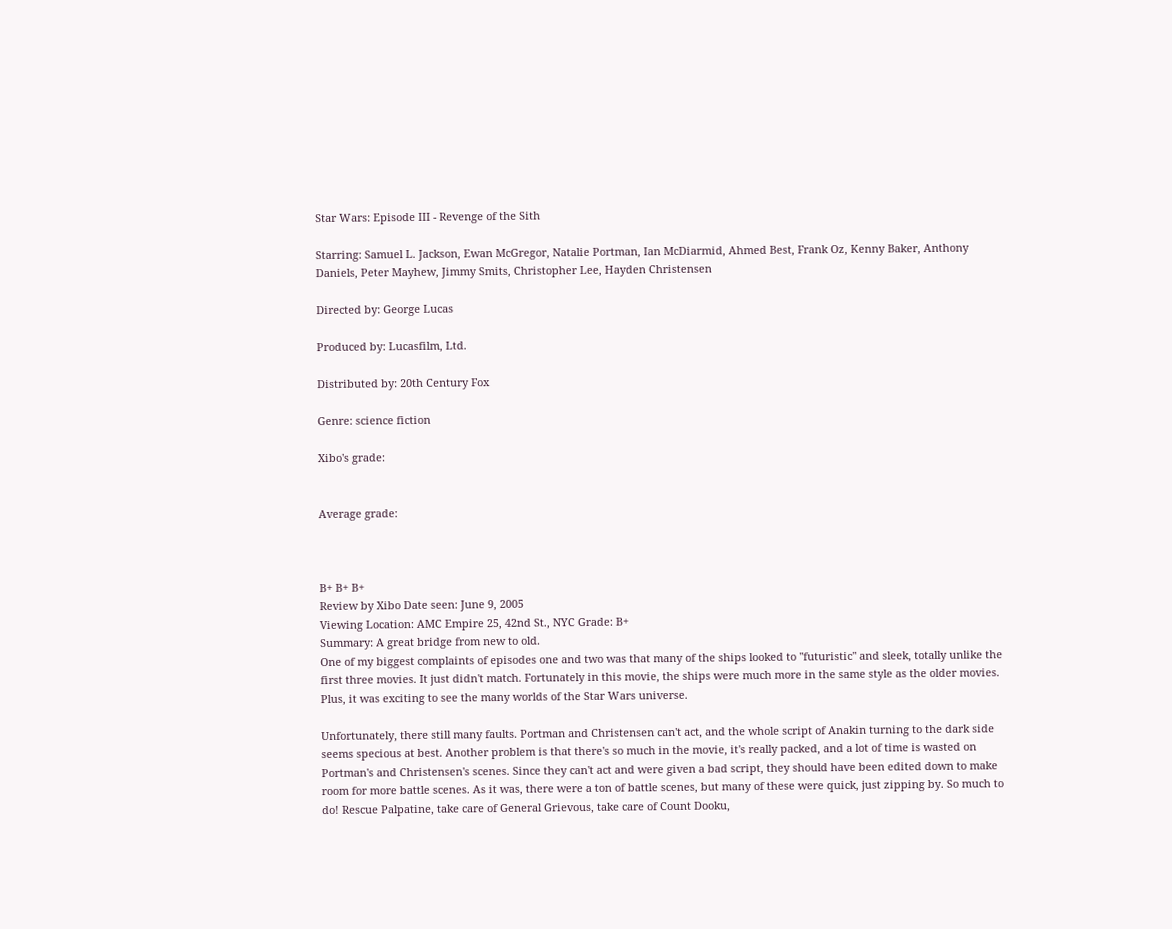Star Wars: Episode III - Revenge of the Sith

Starring: Samuel L. Jackson, Ewan McGregor, Natalie Portman, Ian McDiarmid, Ahmed Best, Frank Oz, Kenny Baker, Anthony Daniels, Peter Mayhew, Jimmy Smits, Christopher Lee, Hayden Christensen

Directed by: George Lucas

Produced by: Lucasfilm, Ltd.

Distributed by: 20th Century Fox

Genre: science fiction

Xibo's grade:


Average grade:



B+ B+ B+
Review by Xibo Date seen: June 9, 2005
Viewing Location: AMC Empire 25, 42nd St., NYC Grade: B+
Summary: A great bridge from new to old.
One of my biggest complaints of episodes one and two was that many of the ships looked to "futuristic" and sleek, totally unlike the first three movies. It just didn't match. Fortunately in this movie, the ships were much more in the same style as the older movies. Plus, it was exciting to see the many worlds of the Star Wars universe.

Unfortunately, there still many faults. Portman and Christensen can't act, and the whole script of Anakin turning to the dark side seems specious at best. Another problem is that there's so much in the movie, it's really packed, and a lot of time is wasted on Portman's and Christensen's scenes. Since they can't act and were given a bad script, they should have been edited down to make room for more battle scenes. As it was, there were a ton of battle scenes, but many of these were quick, just zipping by. So much to do! Rescue Palpatine, take care of General Grievous, take care of Count Dooku,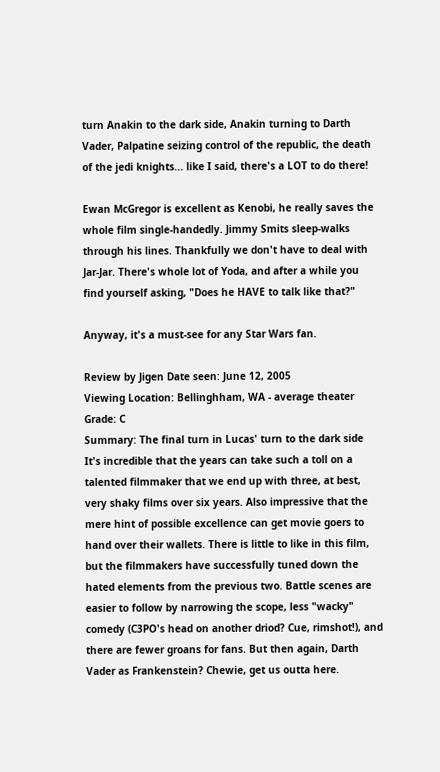turn Anakin to the dark side, Anakin turning to Darth Vader, Palpatine seizing control of the republic, the death of the jedi knights... like I said, there's a LOT to do there!

Ewan McGregor is excellent as Kenobi, he really saves the whole film single-handedly. Jimmy Smits sleep-walks through his lines. Thankfully we don't have to deal with Jar-Jar. There's whole lot of Yoda, and after a while you find yourself asking, "Does he HAVE to talk like that?"

Anyway, it's a must-see for any Star Wars fan.

Review by Jigen Date seen: June 12, 2005
Viewing Location: Bellinghham, WA - average theater Grade: C
Summary: The final turn in Lucas' turn to the dark side
It's incredible that the years can take such a toll on a talented filmmaker that we end up with three, at best, very shaky films over six years. Also impressive that the mere hint of possible excellence can get movie goers to hand over their wallets. There is little to like in this film, but the filmmakers have successfully tuned down the hated elements from the previous two. Battle scenes are easier to follow by narrowing the scope, less "wacky" comedy (C3PO's head on another driod? Cue, rimshot!), and there are fewer groans for fans. But then again, Darth Vader as Frankenstein? Chewie, get us outta here.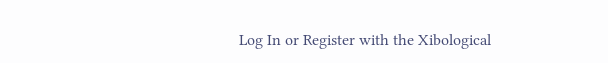Log In or Register with the Xibological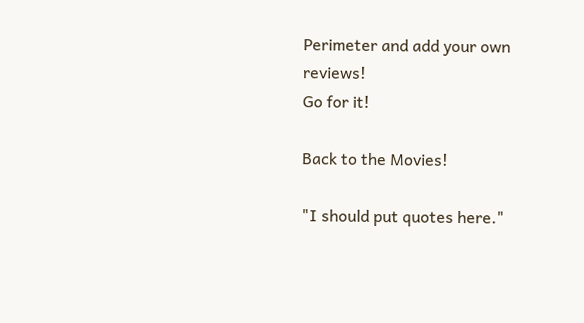Perimeter and add your own reviews!
Go for it!

Back to the Movies!

"I should put quotes here."